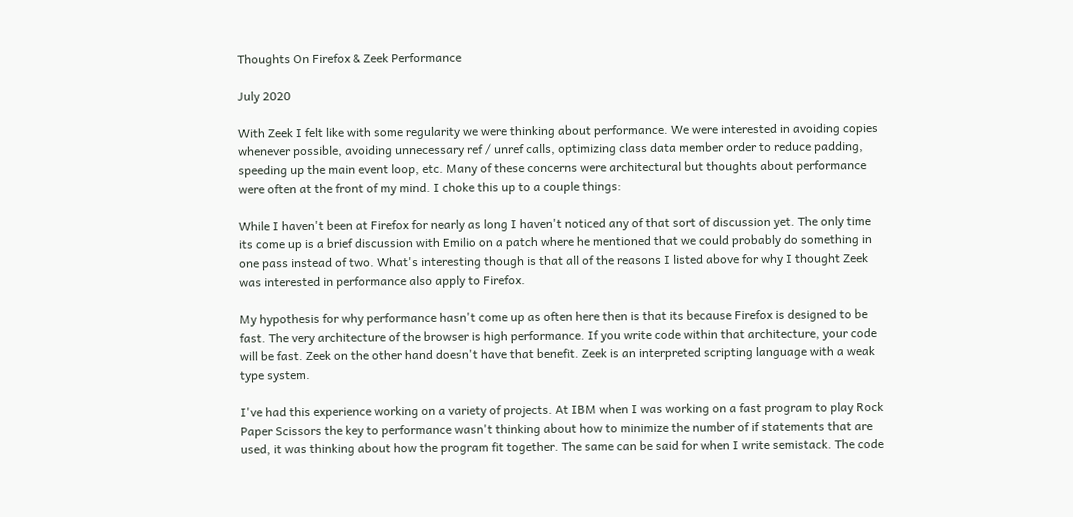Thoughts On Firefox & Zeek Performance

July 2020

With Zeek I felt like with some regularity we were thinking about performance. We were interested in avoiding copies whenever possible, avoiding unnecessary ref / unref calls, optimizing class data member order to reduce padding, speeding up the main event loop, etc. Many of these concerns were architectural but thoughts about performance were often at the front of my mind. I choke this up to a couple things:

While I haven't been at Firefox for nearly as long I haven't noticed any of that sort of discussion yet. The only time its come up is a brief discussion with Emilio on a patch where he mentioned that we could probably do something in one pass instead of two. What's interesting though is that all of the reasons I listed above for why I thought Zeek was interested in performance also apply to Firefox.

My hypothesis for why performance hasn't come up as often here then is that its because Firefox is designed to be fast. The very architecture of the browser is high performance. If you write code within that architecture, your code will be fast. Zeek on the other hand doesn't have that benefit. Zeek is an interpreted scripting language with a weak type system.

I've had this experience working on a variety of projects. At IBM when I was working on a fast program to play Rock Paper Scissors the key to performance wasn't thinking about how to minimize the number of if statements that are used, it was thinking about how the program fit together. The same can be said for when I write semistack. The code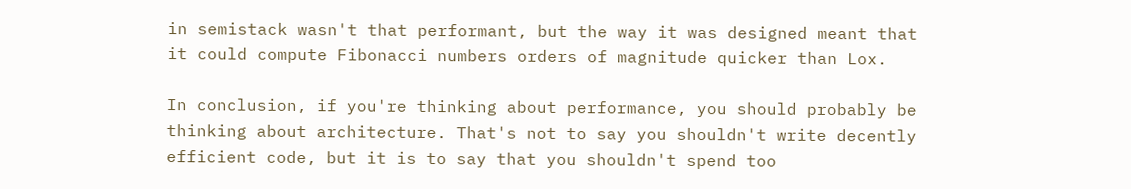in semistack wasn't that performant, but the way it was designed meant that it could compute Fibonacci numbers orders of magnitude quicker than Lox.

In conclusion, if you're thinking about performance, you should probably be thinking about architecture. That's not to say you shouldn't write decently efficient code, but it is to say that you shouldn't spend too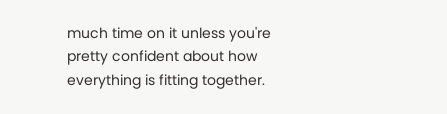much time on it unless you're pretty confident about how everything is fitting together.